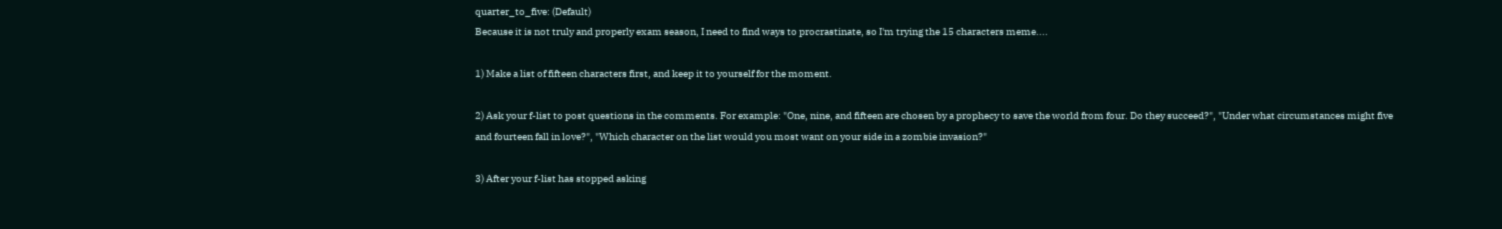quarter_to_five: (Default)
Because it is not truly and properly exam season, I need to find ways to procrastinate, so I'm trying the 15 characters meme....

1) Make a list of fifteen characters first, and keep it to yourself for the moment.

2) Ask your f-list to post questions in the comments. For example: "One, nine, and fifteen are chosen by a prophecy to save the world from four. Do they succeed?", "Under what circumstances might five and fourteen fall in love?", "Which character on the list would you most want on your side in a zombie invasion?"

3) After your f-list has stopped asking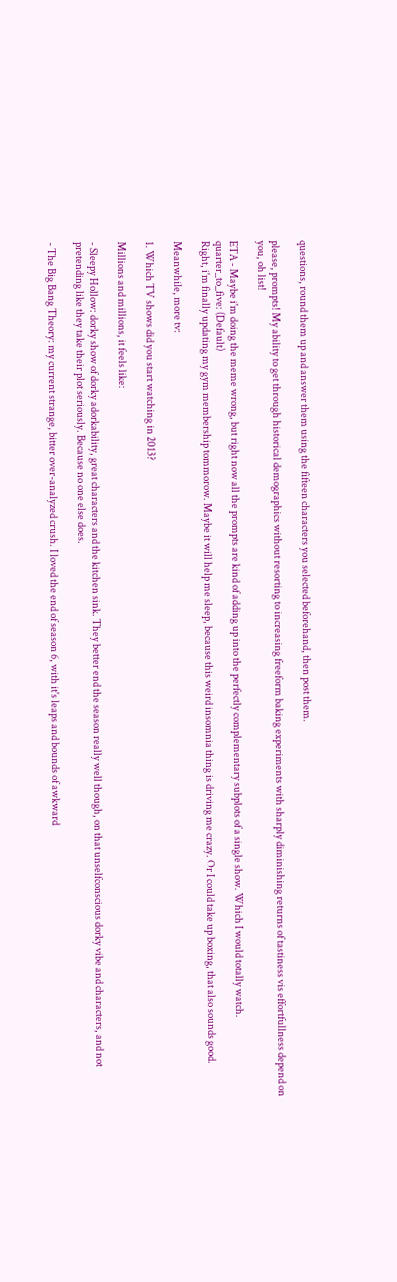questions, round them up and answer them using the fifteen characters you selected beforehand, then post them.

please, prompts! My ability to get through historical demographics without resorting to increasing freeform baking experiments with sharply diminishing returns of tastiness vis effortfullness depend on you, oh list!

ETA - Maybe i'm doing the meme wrong, but right now all the prompts are kind of adding up into the perfectly complementary subplots of a single show. Which I would totally watch.
quarter_to_five: (Default)
Right, i'm finally updating my gym membership tommorow. Maybe it will help me sleep, because this weird insomnia thing is driving me crazy. Or I could take up boxing, that also sounds good.

Meanwhile, more tv:

1. Which TV shows did you start watching in 2013?

Millions and millions, it feels like:

- Sleepy Hollow: dorky show of dorky adorkability, great characters and the kitchen sink. They better end the season really well though, on that unselfconscious dorky vibe and characters, and not pretending like they take their plot seriously. Because no one else does.

- The Big Bang Theory: my current strange, bitter over-analyzed crush. I loved the end of season 6, with it's leaps and bounds of awkward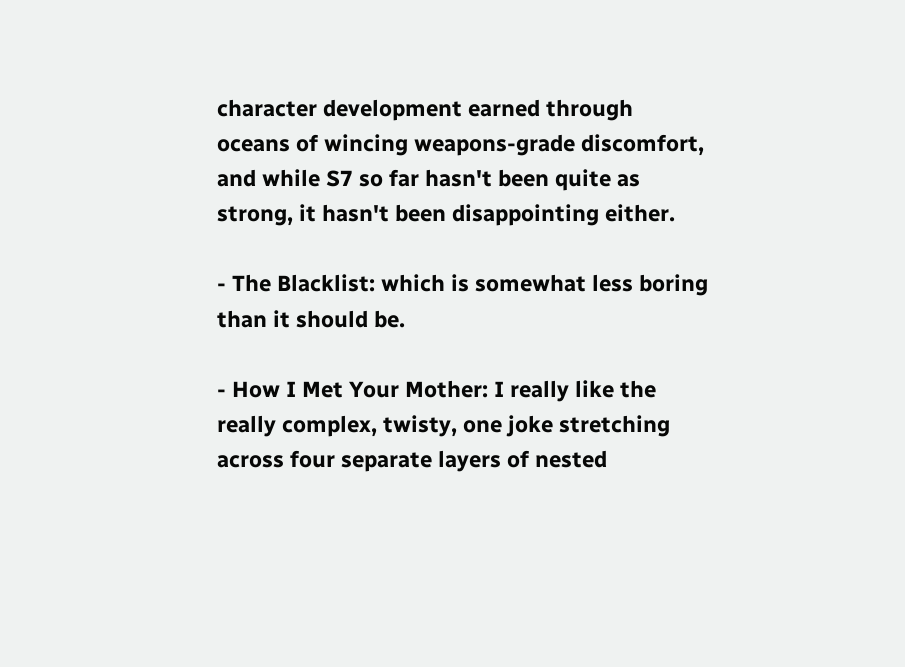character development earned through oceans of wincing weapons-grade discomfort, and while S7 so far hasn't been quite as strong, it hasn't been disappointing either.

- The Blacklist: which is somewhat less boring than it should be.

- How I Met Your Mother: I really like the really complex, twisty, one joke stretching across four separate layers of nested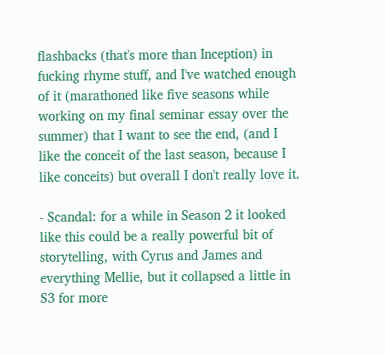flashbacks (that's more than Inception) in fucking rhyme stuff, and I've watched enough of it (marathoned like five seasons while working on my final seminar essay over the summer) that I want to see the end, (and I like the conceit of the last season, because I like conceits) but overall I don't really love it.

- Scandal: for a while in Season 2 it looked like this could be a really powerful bit of storytelling, with Cyrus and James and everything Mellie, but it collapsed a little in S3 for more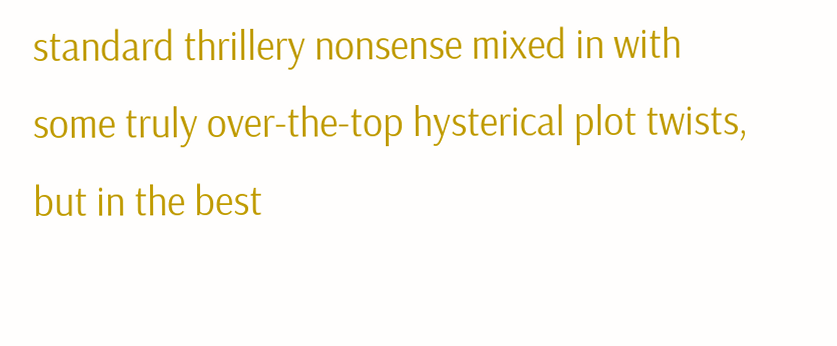standard thrillery nonsense mixed in with some truly over-the-top hysterical plot twists, but in the best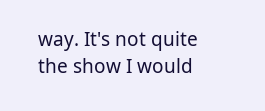way. It's not quite the show I would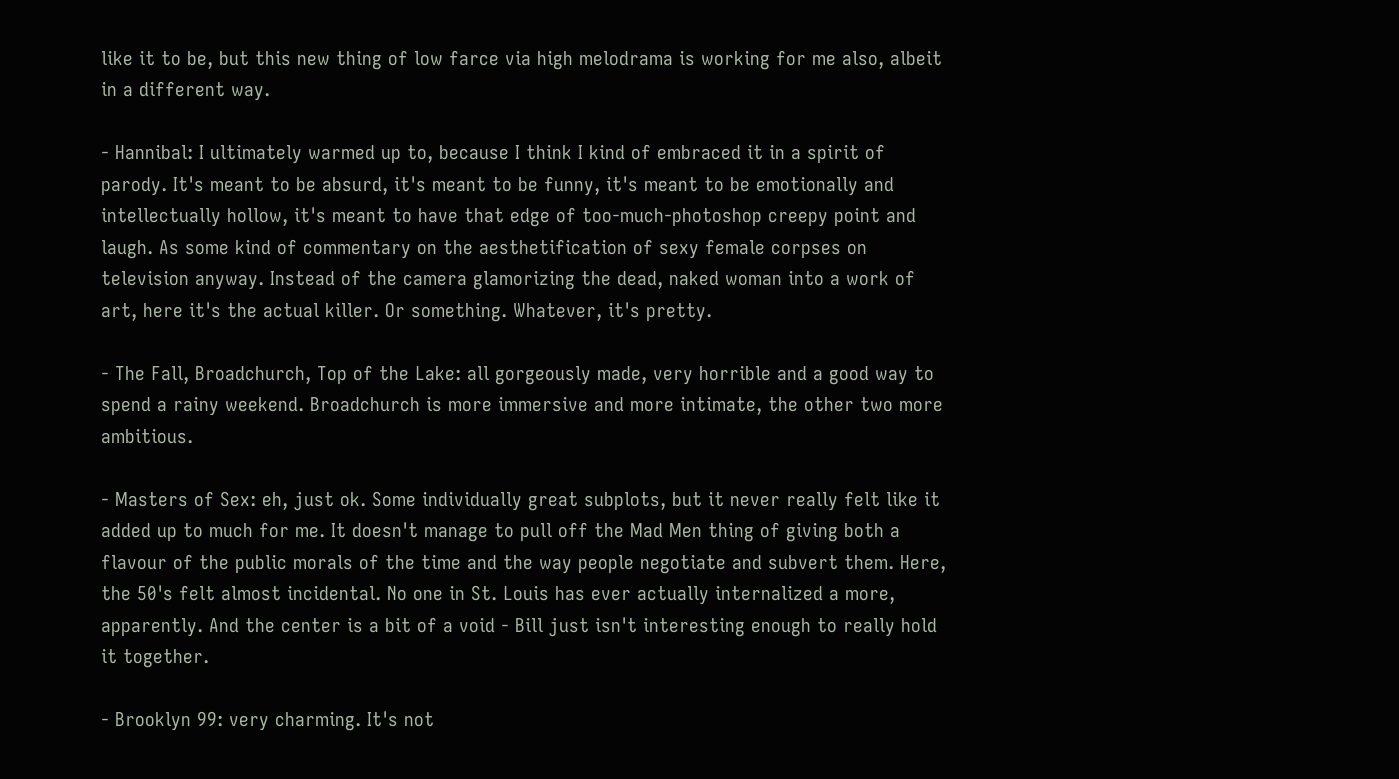like it to be, but this new thing of low farce via high melodrama is working for me also, albeit in a different way.

- Hannibal: I ultimately warmed up to, because I think I kind of embraced it in a spirit of parody. It's meant to be absurd, it's meant to be funny, it's meant to be emotionally and intellectually hollow, it's meant to have that edge of too-much-photoshop creepy point and laugh. As some kind of commentary on the aesthetification of sexy female corpses on television anyway. Instead of the camera glamorizing the dead, naked woman into a work of art, here it's the actual killer. Or something. Whatever, it's pretty.

- The Fall, Broadchurch, Top of the Lake: all gorgeously made, very horrible and a good way to spend a rainy weekend. Broadchurch is more immersive and more intimate, the other two more ambitious.

- Masters of Sex: eh, just ok. Some individually great subplots, but it never really felt like it added up to much for me. It doesn't manage to pull off the Mad Men thing of giving both a flavour of the public morals of the time and the way people negotiate and subvert them. Here, the 50's felt almost incidental. No one in St. Louis has ever actually internalized a more, apparently. And the center is a bit of a void - Bill just isn't interesting enough to really hold it together.

- Brooklyn 99: very charming. It's not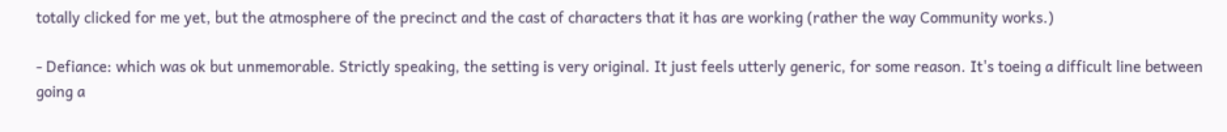totally clicked for me yet, but the atmosphere of the precinct and the cast of characters that it has are working (rather the way Community works.)

- Defiance: which was ok but unmemorable. Strictly speaking, the setting is very original. It just feels utterly generic, for some reason. It's toeing a difficult line between going a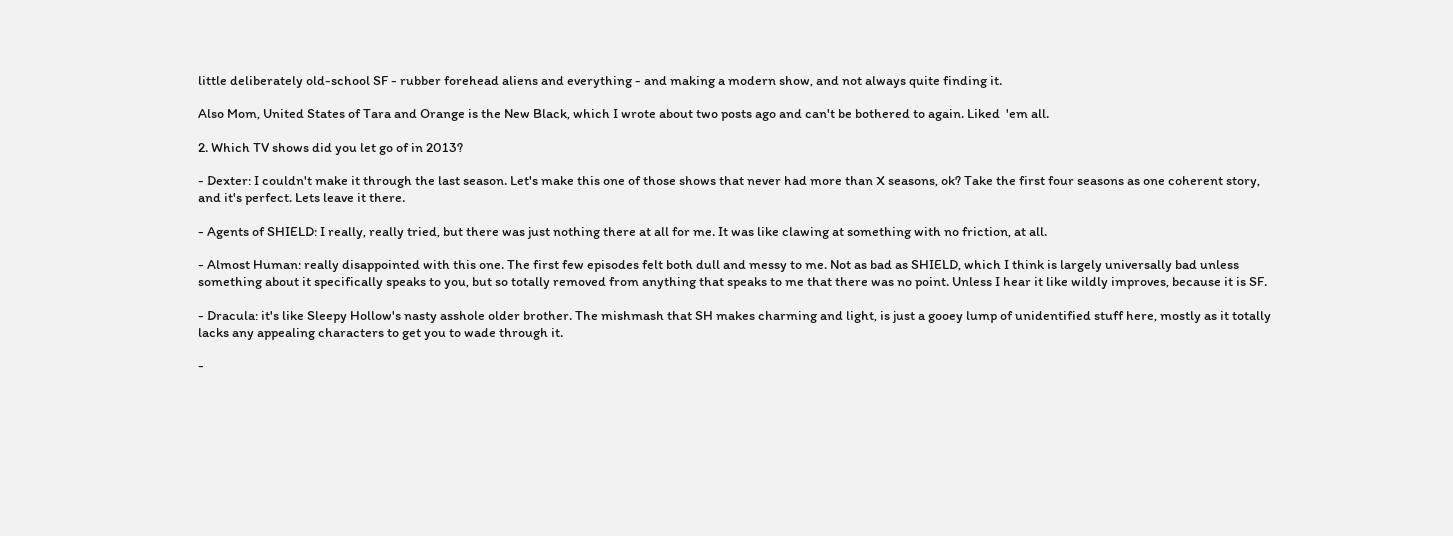little deliberately old-school SF - rubber forehead aliens and everything - and making a modern show, and not always quite finding it.

Also Mom, United States of Tara and Orange is the New Black, which I wrote about two posts ago and can't be bothered to again. Liked  'em all.

2. Which TV shows did you let go of in 2013?

- Dexter: I couldn't make it through the last season. Let's make this one of those shows that never had more than X seasons, ok? Take the first four seasons as one coherent story, and it's perfect. Lets leave it there.

- Agents of SHIELD: I really, really tried, but there was just nothing there at all for me. It was like clawing at something with no friction, at all.

- Almost Human: really disappointed with this one. The first few episodes felt both dull and messy to me. Not as bad as SHIELD, which I think is largely universally bad unless something about it specifically speaks to you, but so totally removed from anything that speaks to me that there was no point. Unless I hear it like wildly improves, because it is SF.

- Dracula: it's like Sleepy Hollow's nasty asshole older brother. The mishmash that SH makes charming and light, is just a gooey lump of unidentified stuff here, mostly as it totally lacks any appealing characters to get you to wade through it.

-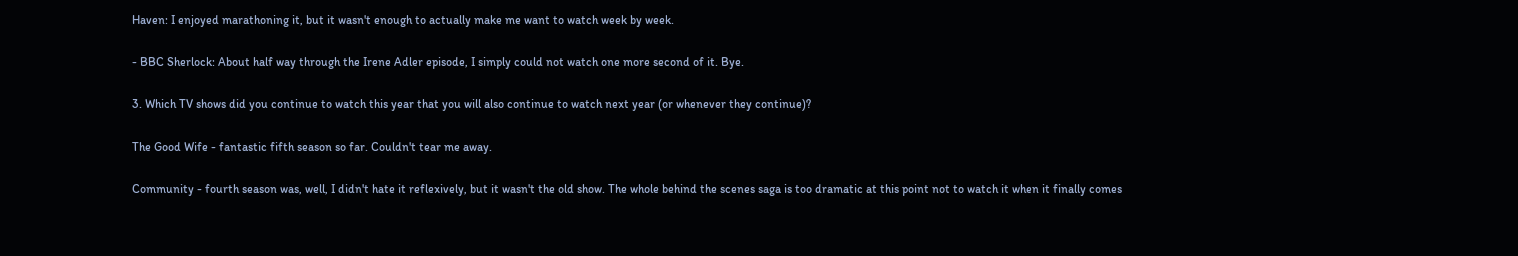Haven: I enjoyed marathoning it, but it wasn't enough to actually make me want to watch week by week.

- BBC Sherlock: About half way through the Irene Adler episode, I simply could not watch one more second of it. Bye.

3. Which TV shows did you continue to watch this year that you will also continue to watch next year (or whenever they continue)?

The Good Wife - fantastic fifth season so far. Couldn't tear me away.

Community - fourth season was, well, I didn't hate it reflexively, but it wasn't the old show. The whole behind the scenes saga is too dramatic at this point not to watch it when it finally comes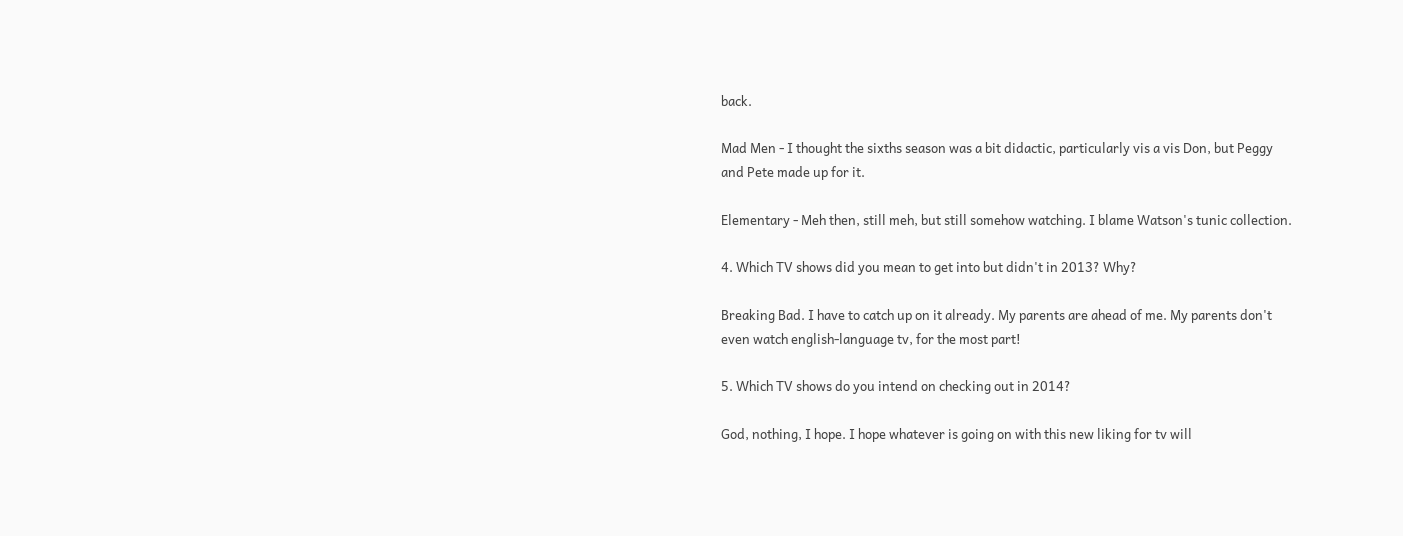back.

Mad Men - I thought the sixths season was a bit didactic, particularly vis a vis Don, but Peggy and Pete made up for it.

Elementary - Meh then, still meh, but still somehow watching. I blame Watson's tunic collection.

4. Which TV shows did you mean to get into but didn't in 2013? Why?

Breaking Bad. I have to catch up on it already. My parents are ahead of me. My parents don't even watch english-language tv, for the most part!

5. Which TV shows do you intend on checking out in 2014?

God, nothing, I hope. I hope whatever is going on with this new liking for tv will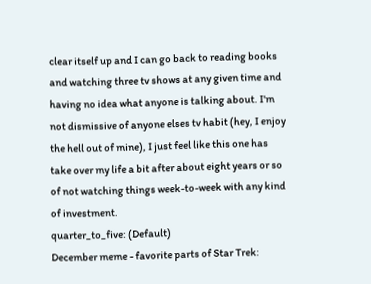clear itself up and I can go back to reading books and watching three tv shows at any given time and having no idea what anyone is talking about. I'm not dismissive of anyone elses tv habit (hey, I enjoy the hell out of mine), I just feel like this one has take over my life a bit after about eight years or so of not watching things week-to-week with any kind of investment.
quarter_to_five: (Default)
December meme - favorite parts of Star Trek: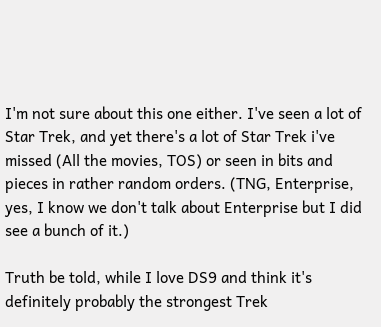I'm not sure about this one either. I've seen a lot of Star Trek, and yet there's a lot of Star Trek i've missed (All the movies, TOS) or seen in bits and pieces in rather random orders. (TNG, Enterprise, yes, I know we don't talk about Enterprise but I did see a bunch of it.)

Truth be told, while I love DS9 and think it's definitely probably the strongest Trek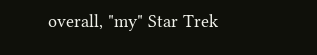overall, "my" Star Trek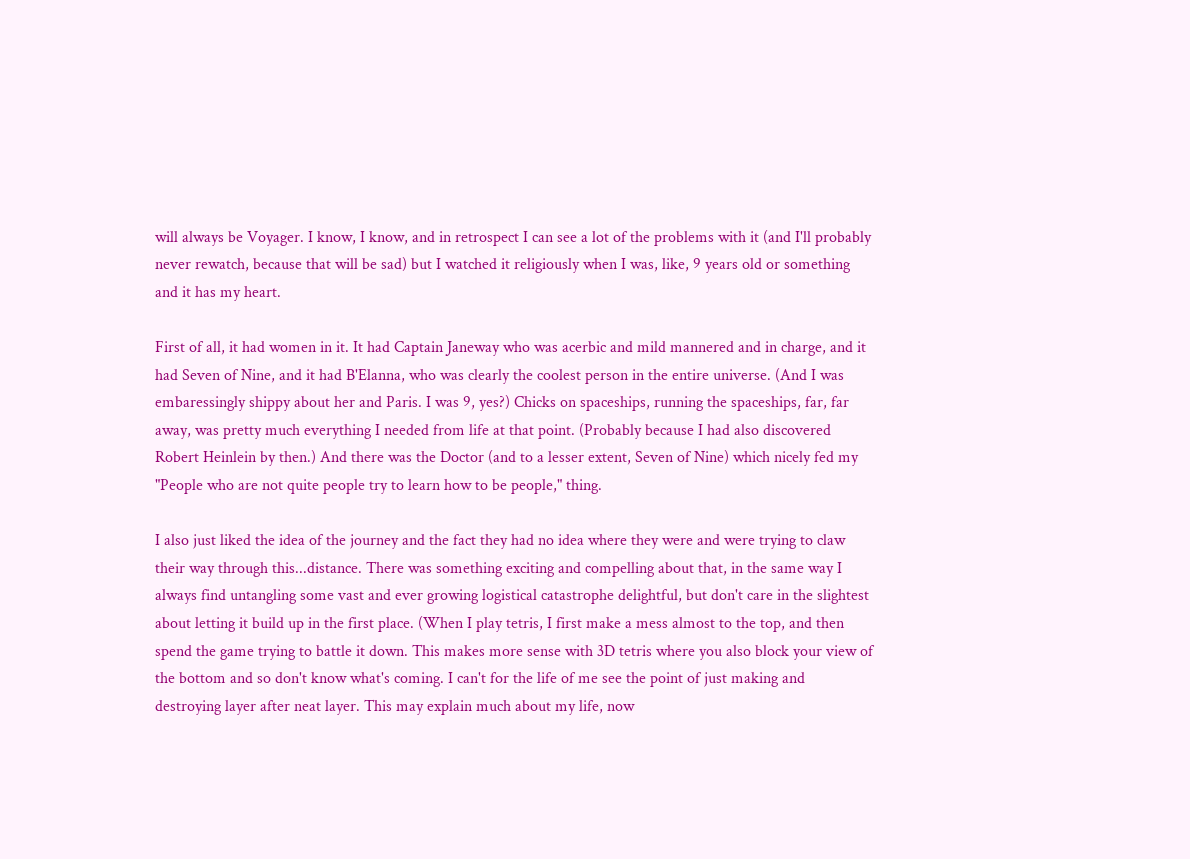will always be Voyager. I know, I know, and in retrospect I can see a lot of the problems with it (and I'll probably never rewatch, because that will be sad) but I watched it religiously when I was, like, 9 years old or something and it has my heart.

First of all, it had women in it. It had Captain Janeway who was acerbic and mild mannered and in charge, and it had Seven of Nine, and it had B'Elanna, who was clearly the coolest person in the entire universe. (And I was embaressingly shippy about her and Paris. I was 9, yes?) Chicks on spaceships, running the spaceships, far, far away, was pretty much everything I needed from life at that point. (Probably because I had also discovered Robert Heinlein by then.) And there was the Doctor (and to a lesser extent, Seven of Nine) which nicely fed my "People who are not quite people try to learn how to be people," thing.

I also just liked the idea of the journey and the fact they had no idea where they were and were trying to claw their way through this...distance. There was something exciting and compelling about that, in the same way I always find untangling some vast and ever growing logistical catastrophe delightful, but don't care in the slightest about letting it build up in the first place. (When I play tetris, I first make a mess almost to the top, and then spend the game trying to battle it down. This makes more sense with 3D tetris where you also block your view of the bottom and so don't know what's coming. I can't for the life of me see the point of just making and destroying layer after neat layer. This may explain much about my life, now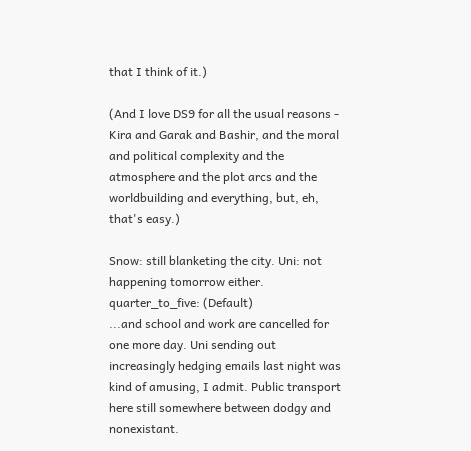that I think of it.)

(And I love DS9 for all the usual reasons - Kira and Garak and Bashir, and the moral and political complexity and the atmosphere and the plot arcs and the worldbuilding and everything, but, eh, that's easy.)

Snow: still blanketing the city. Uni: not happening tomorrow either.
quarter_to_five: (Default)
...and school and work are cancelled for one more day. Uni sending out increasingly hedging emails last night was kind of amusing, I admit. Public transport here still somewhere between dodgy and nonexistant.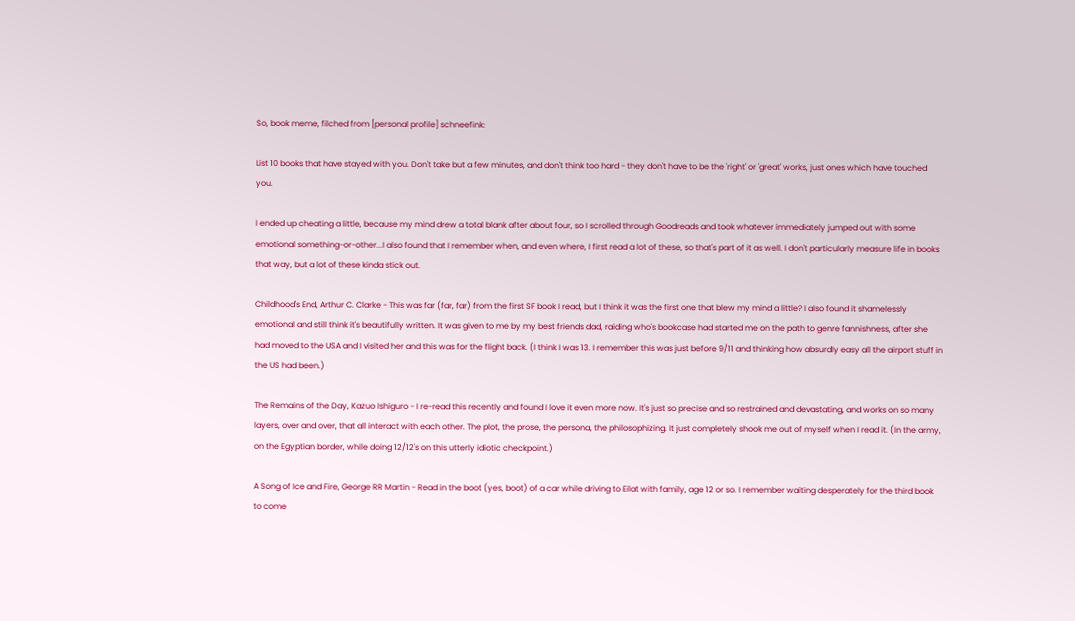So, book meme, filched from [personal profile] schneefink:

List 10 books that have stayed with you. Don't take but a few minutes, and don't think too hard - they don't have to be the 'right' or 'great' works, just ones which have touched you.

I ended up cheating a little, because my mind drew a total blank after about four, so I scrolled through Goodreads and took whatever immediately jumped out with some emotional something-or-other...I also found that I remember when, and even where, I first read a lot of these, so that's part of it as well. I don't particularly measure life in books that way, but a lot of these kinda stick out.

Childhood's End, Arthur C. Clarke - This was far (far, far) from the first SF book I read, but I think it was the first one that blew my mind a little? I also found it shamelessly emotional and still think it's beautifully written. It was given to me by my best friends dad, raiding who's bookcase had started me on the path to genre fannishness, after she had moved to the USA and I visited her and this was for the flight back. (I think I was 13. I remember this was just before 9/11 and thinking how absurdly easy all the airport stuff in the US had been.)

The Remains of the Day, Kazuo Ishiguro - I re-read this recently and found I love it even more now. It's just so precise and so restrained and devastating, and works on so many layers, over and over, that all interact with each other. The plot, the prose, the persona, the philosophizing. It just completely shook me out of myself when I read it. (In the army, on the Egyptian border, while doing 12/12's on this utterly idiotic checkpoint.)

A Song of Ice and Fire, George RR Martin - Read in the boot (yes, boot) of a car while driving to Eilat with family, age 12 or so. I remember waiting desperately for the third book to come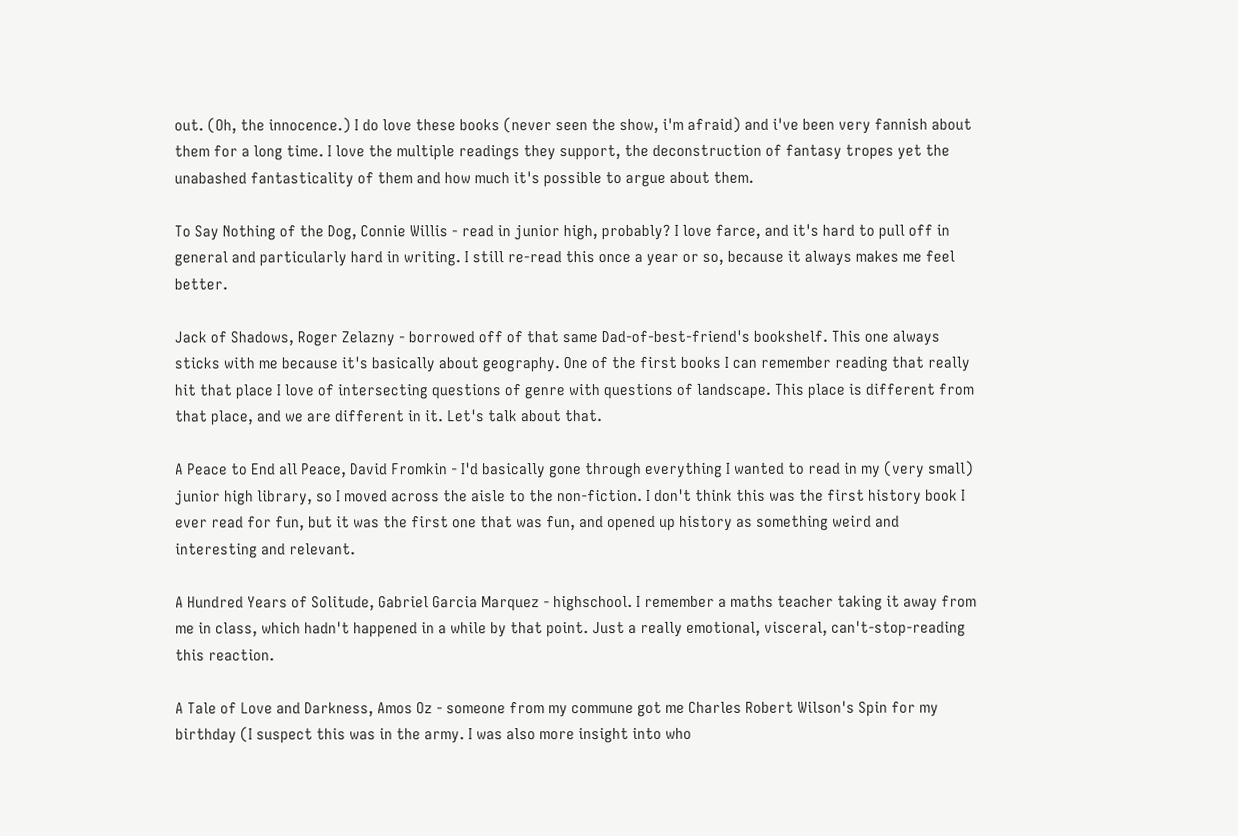out. (Oh, the innocence.) I do love these books (never seen the show, i'm afraid) and i've been very fannish about them for a long time. I love the multiple readings they support, the deconstruction of fantasy tropes yet the unabashed fantasticality of them and how much it's possible to argue about them.

To Say Nothing of the Dog, Connie Willis - read in junior high, probably? I love farce, and it's hard to pull off in general and particularly hard in writing. I still re-read this once a year or so, because it always makes me feel better.

Jack of Shadows, Roger Zelazny - borrowed off of that same Dad-of-best-friend's bookshelf. This one always sticks with me because it's basically about geography. One of the first books I can remember reading that really hit that place I love of intersecting questions of genre with questions of landscape. This place is different from that place, and we are different in it. Let's talk about that.

A Peace to End all Peace, David Fromkin - I'd basically gone through everything I wanted to read in my (very small) junior high library, so I moved across the aisle to the non-fiction. I don't think this was the first history book I ever read for fun, but it was the first one that was fun, and opened up history as something weird and interesting and relevant.

A Hundred Years of Solitude, Gabriel Garcia Marquez - highschool. I remember a maths teacher taking it away from me in class, which hadn't happened in a while by that point. Just a really emotional, visceral, can't-stop-reading this reaction.

A Tale of Love and Darkness, Amos Oz - someone from my commune got me Charles Robert Wilson's Spin for my birthday (I suspect this was in the army. I was also more insight into who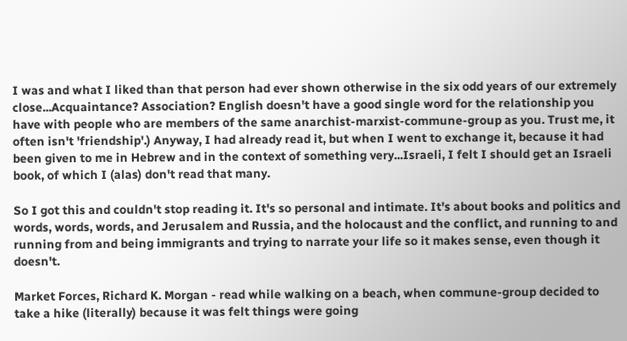I was and what I liked than that person had ever shown otherwise in the six odd years of our extremely close...Acquaintance? Association? English doesn't have a good single word for the relationship you have with people who are members of the same anarchist-marxist-commune-group as you. Trust me, it often isn't 'friendship'.) Anyway, I had already read it, but when I went to exchange it, because it had been given to me in Hebrew and in the context of something very...Israeli, I felt I should get an Israeli book, of which I (alas) don't read that many.

So I got this and couldn't stop reading it. It's so personal and intimate. It's about books and politics and words, words, words, and Jerusalem and Russia, and the holocaust and the conflict, and running to and running from and being immigrants and trying to narrate your life so it makes sense, even though it doesn't.

Market Forces, Richard K. Morgan - read while walking on a beach, when commune-group decided to take a hike (literally) because it was felt things were going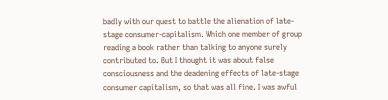badly with our quest to battle the alienation of late-stage consumer-capitalism. Which one member of group reading a book rather than talking to anyone surely contributed to. But I thought it was about false consciousness and the deadening effects of late-stage consumer capitalism, so that was all fine. I was awful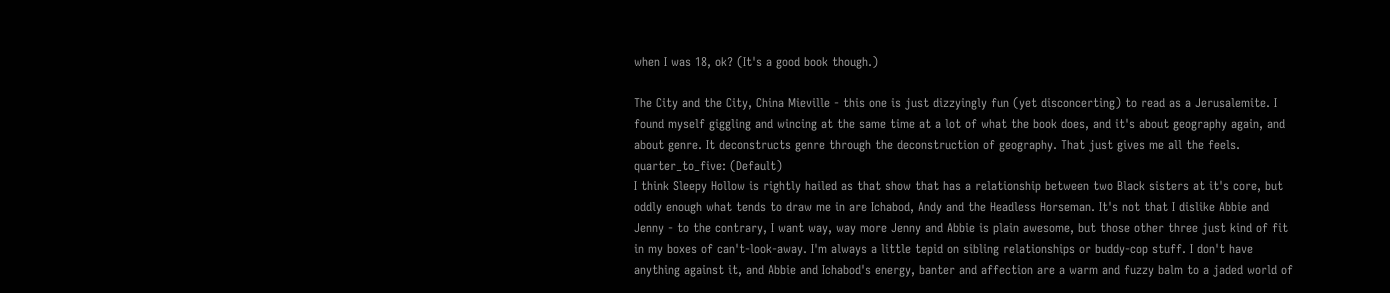when I was 18, ok? (It's a good book though.)

The City and the City, China Mieville - this one is just dizzyingly fun (yet disconcerting) to read as a Jerusalemite. I found myself giggling and wincing at the same time at a lot of what the book does, and it's about geography again, and about genre. It deconstructs genre through the deconstruction of geography. That just gives me all the feels.
quarter_to_five: (Default)
I think Sleepy Hollow is rightly hailed as that show that has a relationship between two Black sisters at it's core, but oddly enough what tends to draw me in are Ichabod, Andy and the Headless Horseman. It's not that I dislike Abbie and Jenny - to the contrary, I want way, way more Jenny and Abbie is plain awesome, but those other three just kind of fit in my boxes of can't-look-away. I'm always a little tepid on sibling relationships or buddy-cop stuff. I don't have anything against it, and Abbie and Ichabod's energy, banter and affection are a warm and fuzzy balm to a jaded world of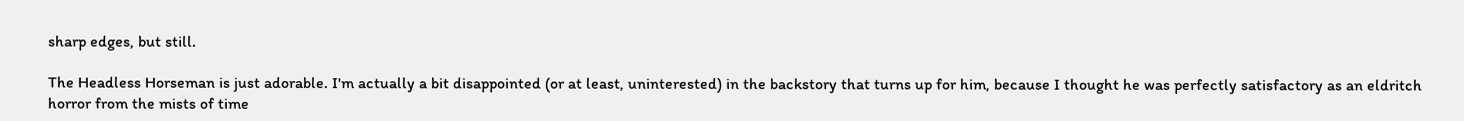sharp edges, but still.

The Headless Horseman is just adorable. I'm actually a bit disappointed (or at least, uninterested) in the backstory that turns up for him, because I thought he was perfectly satisfactory as an eldritch horror from the mists of time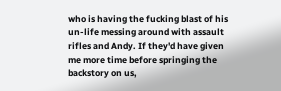who is having the fucking blast of his un-life messing around with assault rifles and Andy. If they'd have given me more time before springing the backstory on us,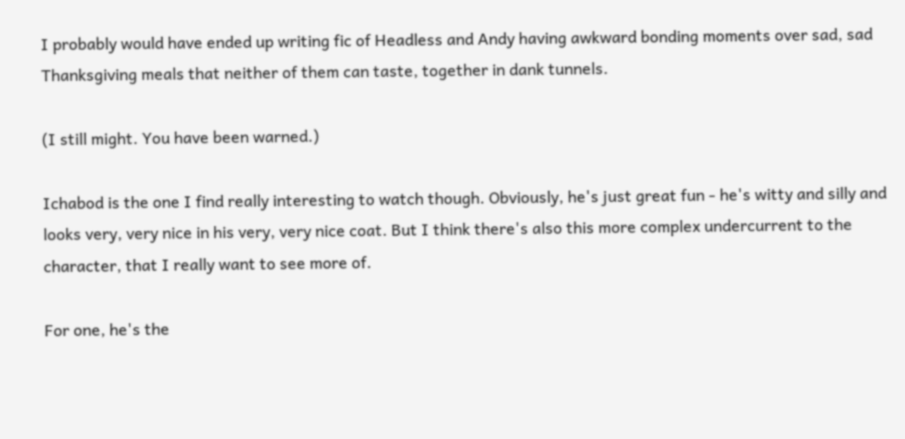I probably would have ended up writing fic of Headless and Andy having awkward bonding moments over sad, sad Thanksgiving meals that neither of them can taste, together in dank tunnels.

(I still might. You have been warned.)

Ichabod is the one I find really interesting to watch though. Obviously, he's just great fun - he's witty and silly and looks very, very nice in his very, very nice coat. But I think there's also this more complex undercurrent to the character, that I really want to see more of.

For one, he's the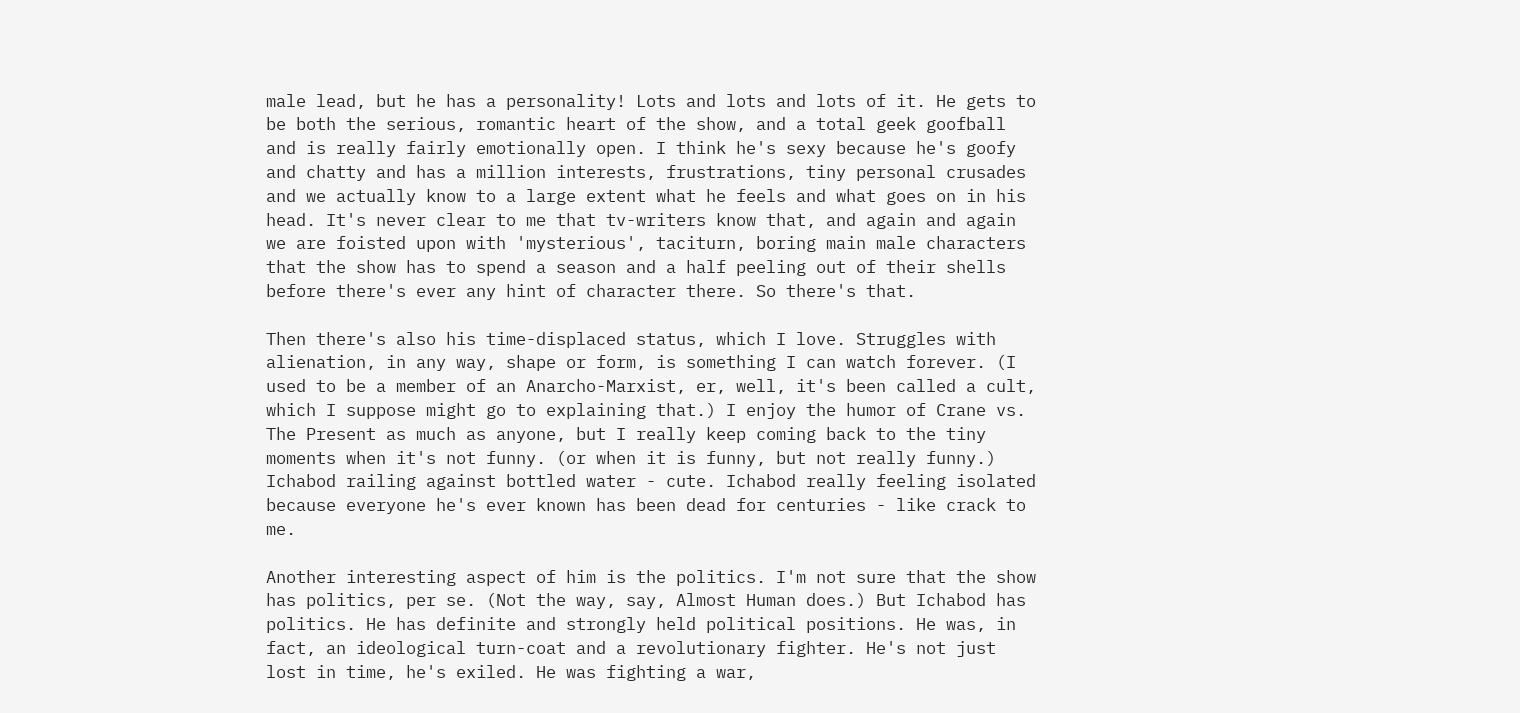male lead, but he has a personality! Lots and lots and lots of it. He gets to be both the serious, romantic heart of the show, and a total geek goofball and is really fairly emotionally open. I think he's sexy because he's goofy and chatty and has a million interests, frustrations, tiny personal crusades and we actually know to a large extent what he feels and what goes on in his head. It's never clear to me that tv-writers know that, and again and again we are foisted upon with 'mysterious', taciturn, boring main male characters that the show has to spend a season and a half peeling out of their shells before there's ever any hint of character there. So there's that.

Then there's also his time-displaced status, which I love. Struggles with alienation, in any way, shape or form, is something I can watch forever. (I used to be a member of an Anarcho-Marxist, er, well, it's been called a cult, which I suppose might go to explaining that.) I enjoy the humor of Crane vs. The Present as much as anyone, but I really keep coming back to the tiny moments when it's not funny. (or when it is funny, but not really funny.) Ichabod railing against bottled water - cute. Ichabod really feeling isolated because everyone he's ever known has been dead for centuries - like crack to me.

Another interesting aspect of him is the politics. I'm not sure that the show has politics, per se. (Not the way, say, Almost Human does.) But Ichabod has politics. He has definite and strongly held political positions. He was, in fact, an ideological turn-coat and a revolutionary fighter. He's not just lost in time, he's exiled. He was fighting a war,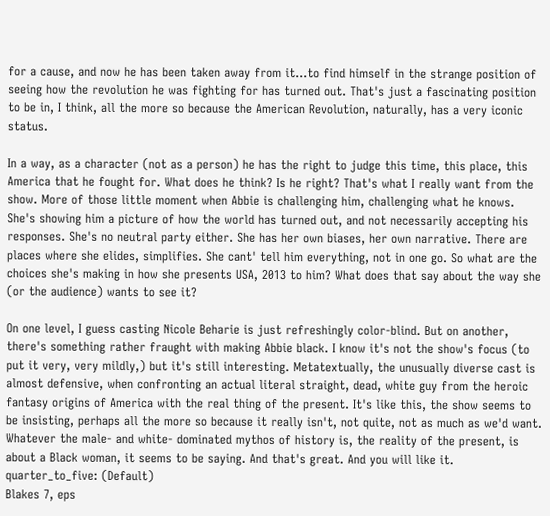for a cause, and now he has been taken away from it...to find himself in the strange position of seeing how the revolution he was fighting for has turned out. That's just a fascinating position to be in, I think, all the more so because the American Revolution, naturally, has a very iconic status.

In a way, as a character (not as a person) he has the right to judge this time, this place, this America that he fought for. What does he think? Is he right? That's what I really want from the show. More of those little moment when Abbie is challenging him, challenging what he knows. She's showing him a picture of how the world has turned out, and not necessarily accepting his responses. She's no neutral party either. She has her own biases, her own narrative. There are places where she elides, simplifies. She cant' tell him everything, not in one go. So what are the choices she's making in how she presents USA, 2013 to him? What does that say about the way she (or the audience) wants to see it?

On one level, I guess casting Nicole Beharie is just refreshingly color-blind. But on another, there's something rather fraught with making Abbie black. I know it's not the show's focus (to put it very, very mildly,) but it's still interesting. Metatextually, the unusually diverse cast is almost defensive, when confronting an actual literal straight, dead, white guy from the heroic fantasy origins of America with the real thing of the present. It's like this, the show seems to be insisting, perhaps all the more so because it really isn't, not quite, not as much as we'd want. Whatever the male- and white- dominated mythos of history is, the reality of the present, is about a Black woman, it seems to be saying. And that's great. And you will like it.
quarter_to_five: (Default)
Blakes 7, eps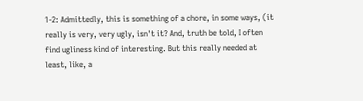1-2: Admittedly, this is something of a chore, in some ways, (it really is very, very ugly, isn't it? And, truth be told, I often find ugliness kind of interesting. But this really needed at least, like, a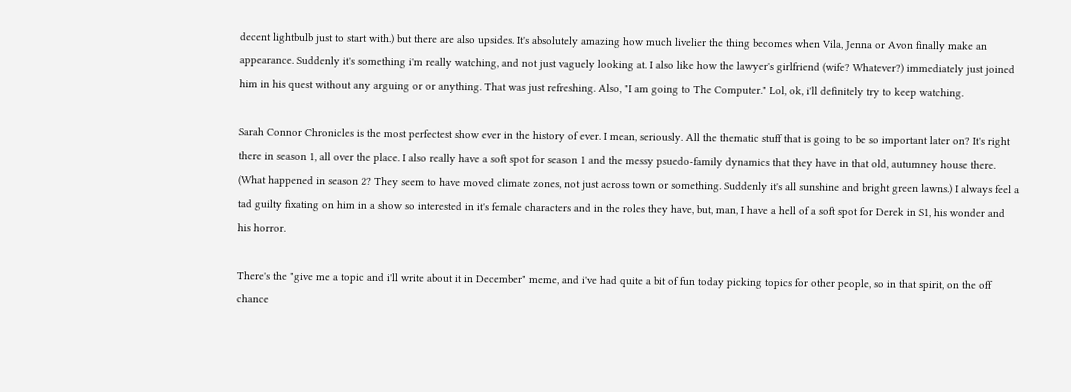decent lightbulb just to start with.) but there are also upsides. It's absolutely amazing how much livelier the thing becomes when Vila, Jenna or Avon finally make an appearance. Suddenly it's something i'm really watching, and not just vaguely looking at. I also like how the lawyer's girlfriend (wife? Whatever?) immediately just joined him in his quest without any arguing or or anything. That was just refreshing. Also, "I am going to The Computer." Lol, ok, i'll definitely try to keep watching.

Sarah Connor Chronicles is the most perfectest show ever in the history of ever. I mean, seriously. All the thematic stuff that is going to be so important later on? It's right there in season 1, all over the place. I also really have a soft spot for season 1 and the messy psuedo-family dynamics that they have in that old, autumney house there. (What happened in season 2? They seem to have moved climate zones, not just across town or something. Suddenly it's all sunshine and bright green lawns.) I always feel a tad guilty fixating on him in a show so interested in it's female characters and in the roles they have, but, man, I have a hell of a soft spot for Derek in S1, his wonder and his horror.

There's the "give me a topic and i'll write about it in December" meme, and i've had quite a bit of fun today picking topics for other people, so in that spirit, on the off chance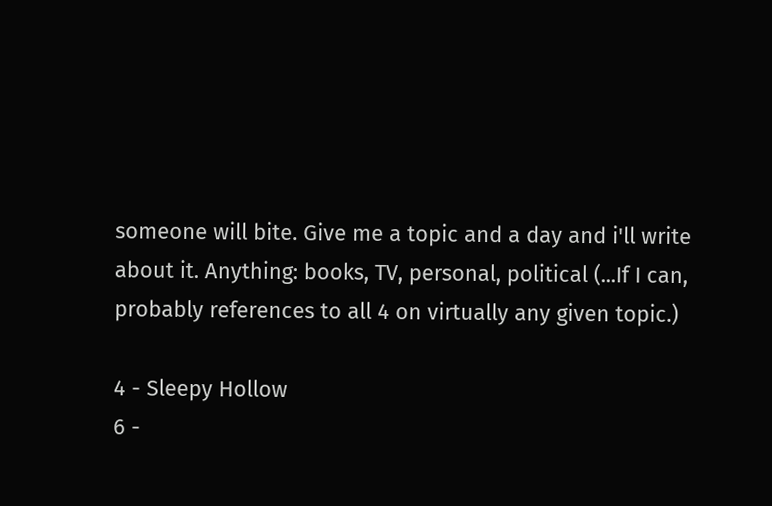someone will bite. Give me a topic and a day and i'll write about it. Anything: books, TV, personal, political (...If I can, probably references to all 4 on virtually any given topic.)

4 - Sleepy Hollow
6 -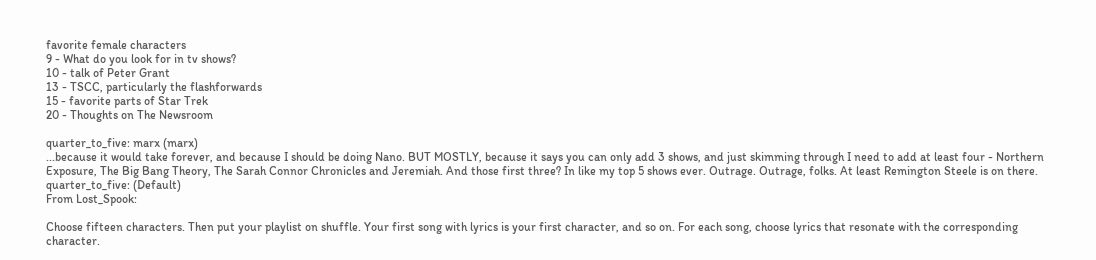favorite female characters
9 - What do you look for in tv shows?
10 - talk of Peter Grant
13 - TSCC, particularly the flashforwards
15 - favorite parts of Star Trek
20 - Thoughts on The Newsroom

quarter_to_five: marx (marx)
...because it would take forever, and because I should be doing Nano. BUT MOSTLY, because it says you can only add 3 shows, and just skimming through I need to add at least four - Northern Exposure, The Big Bang Theory, The Sarah Connor Chronicles and Jeremiah. And those first three? In like my top 5 shows ever. Outrage. Outrage, folks. At least Remington Steele is on there.
quarter_to_five: (Default)
From Lost_Spook:

Choose fifteen characters. Then put your playlist on shuffle. Your first song with lyrics is your first character, and so on. For each song, choose lyrics that resonate with the corresponding character.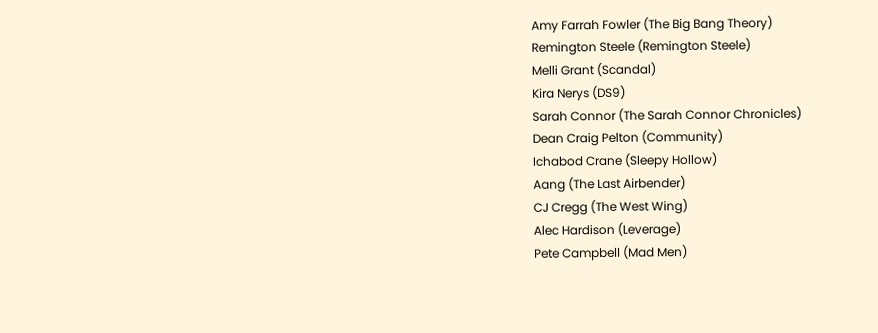Amy Farrah Fowler (The Big Bang Theory)
Remington Steele (Remington Steele)
Melli Grant (Scandal)
Kira Nerys (DS9)
Sarah Connor (The Sarah Connor Chronicles)
Dean Craig Pelton (Community)
Ichabod Crane (Sleepy Hollow)
Aang (The Last Airbender)
CJ Cregg (The West Wing)
Alec Hardison (Leverage)
Pete Campbell (Mad Men)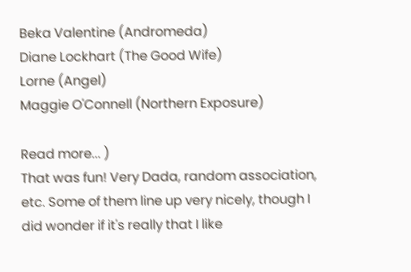Beka Valentine (Andromeda)
Diane Lockhart (The Good Wife)
Lorne (Angel)
Maggie O'Connell (Northern Exposure)

Read more... )
That was fun! Very Dada, random association, etc. Some of them line up very nicely, though I did wonder if it's really that I like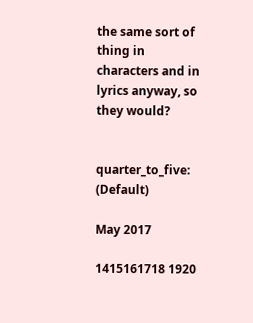the same sort of thing in characters and in lyrics anyway, so they would?


quarter_to_five: (Default)

May 2017

1415161718 1920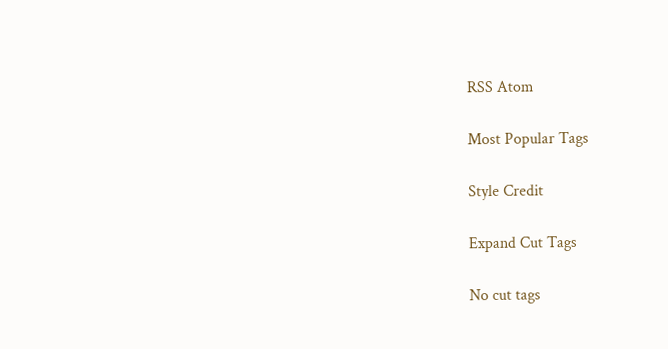RSS Atom

Most Popular Tags

Style Credit

Expand Cut Tags

No cut tags